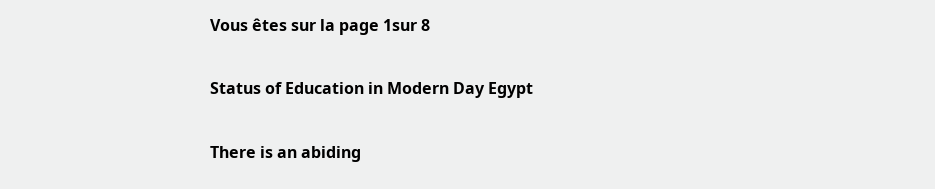Vous êtes sur la page 1sur 8

Status of Education in Modern Day Egypt

There is an abiding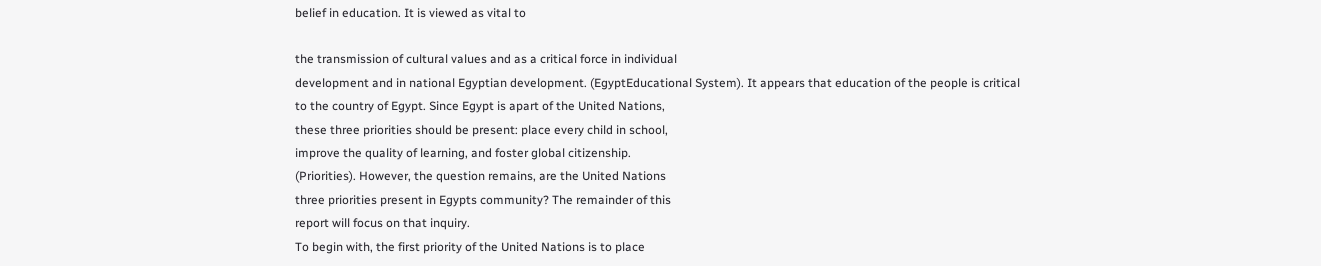belief in education. It is viewed as vital to

the transmission of cultural values and as a critical force in individual
development and in national Egyptian development. (EgyptEducational System). It appears that education of the people is critical
to the country of Egypt. Since Egypt is apart of the United Nations,
these three priorities should be present: place every child in school,
improve the quality of learning, and foster global citizenship.
(Priorities). However, the question remains, are the United Nations
three priorities present in Egypts community? The remainder of this
report will focus on that inquiry.
To begin with, the first priority of the United Nations is to place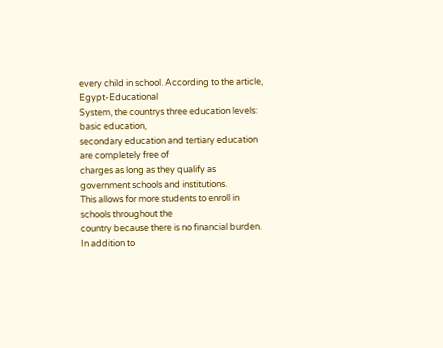every child in school. According to the article, Egypt-Educational
System, the countrys three education levels: basic education,
secondary education and tertiary education are completely free of
charges as long as they qualify as government schools and institutions.
This allows for more students to enroll in schools throughout the
country because there is no financial burden. In addition to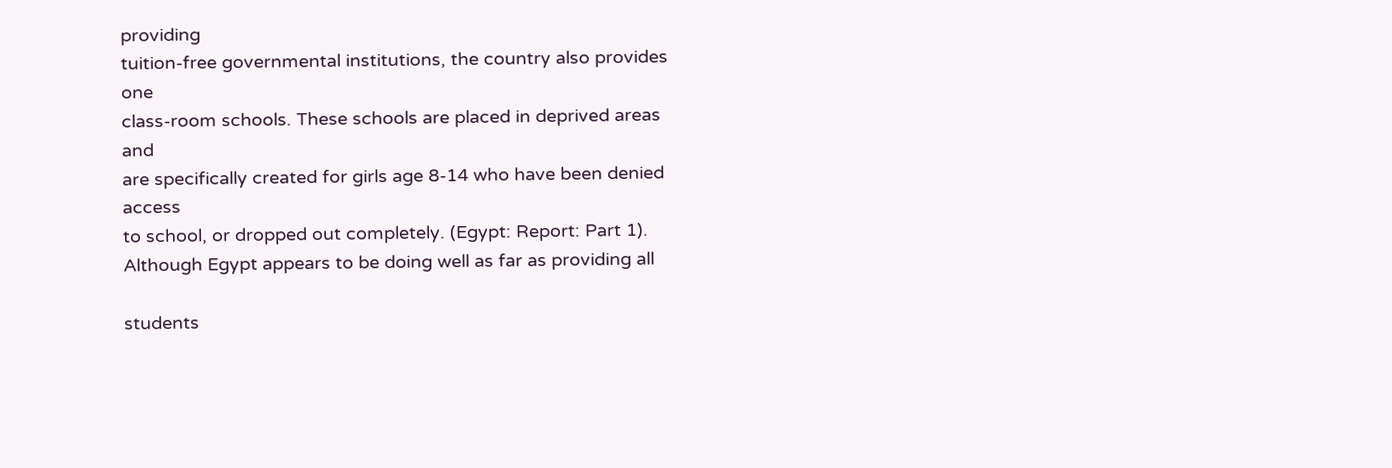providing
tuition-free governmental institutions, the country also provides one
class-room schools. These schools are placed in deprived areas and
are specifically created for girls age 8-14 who have been denied access
to school, or dropped out completely. (Egypt: Report: Part 1).
Although Egypt appears to be doing well as far as providing all

students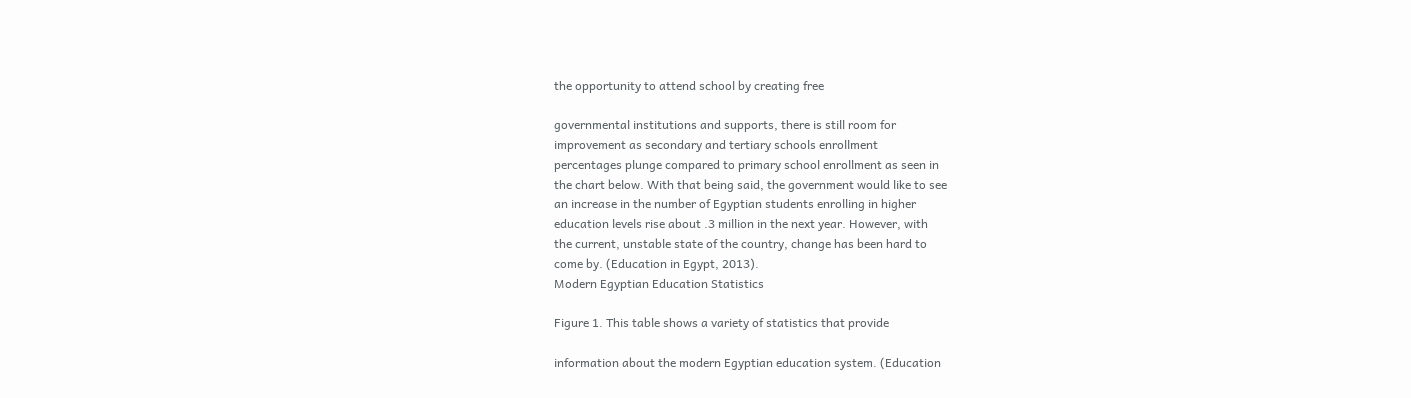the opportunity to attend school by creating free

governmental institutions and supports, there is still room for
improvement as secondary and tertiary schools enrollment
percentages plunge compared to primary school enrollment as seen in
the chart below. With that being said, the government would like to see
an increase in the number of Egyptian students enrolling in higher
education levels rise about .3 million in the next year. However, with
the current, unstable state of the country, change has been hard to
come by. (Education in Egypt, 2013).
Modern Egyptian Education Statistics

Figure 1. This table shows a variety of statistics that provide

information about the modern Egyptian education system. (Education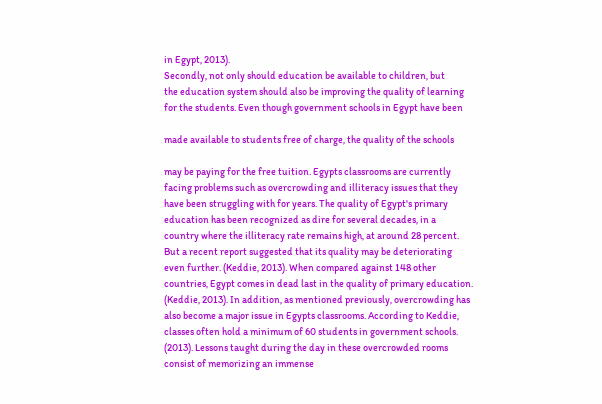in Egypt, 2013).
Secondly, not only should education be available to children, but
the education system should also be improving the quality of learning
for the students. Even though government schools in Egypt have been

made available to students free of charge, the quality of the schools

may be paying for the free tuition. Egypts classrooms are currently
facing problems such as overcrowding and illiteracy issues that they
have been struggling with for years. The quality of Egypt's primary
education has been recognized as dire for several decades, in a
country where the illiteracy rate remains high, at around 28 percent.
But a recent report suggested that its quality may be deteriorating
even further. (Keddie, 2013). When compared against 148 other
countries, Egypt comes in dead last in the quality of primary education.
(Keddie, 2013). In addition, as mentioned previously, overcrowding has
also become a major issue in Egypts classrooms. According to Keddie,
classes often hold a minimum of 60 students in government schools.
(2013). Lessons taught during the day in these overcrowded rooms
consist of memorizing an immense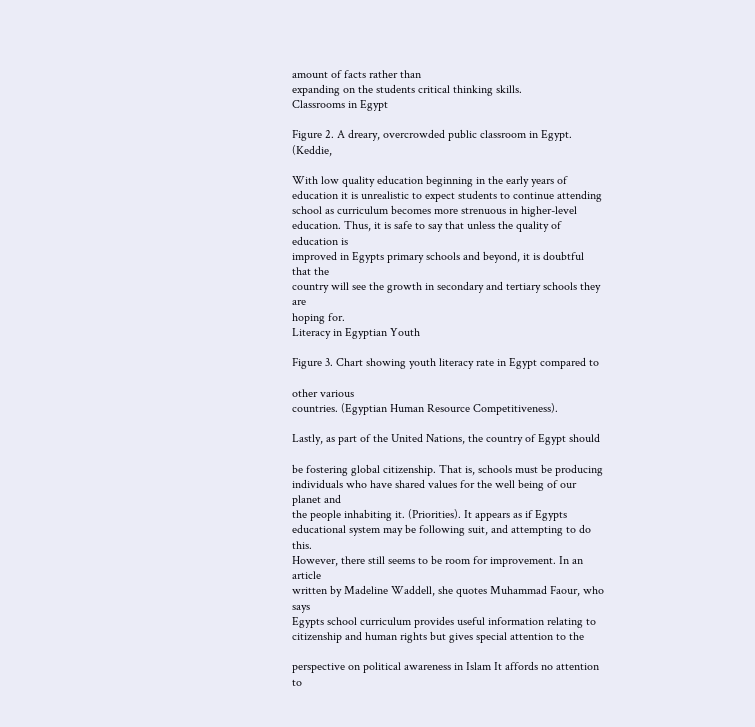amount of facts rather than
expanding on the students critical thinking skills.
Classrooms in Egypt

Figure 2. A dreary, overcrowded public classroom in Egypt. (Keddie,

With low quality education beginning in the early years of
education it is unrealistic to expect students to continue attending
school as curriculum becomes more strenuous in higher-level
education. Thus, it is safe to say that unless the quality of education is
improved in Egypts primary schools and beyond, it is doubtful that the
country will see the growth in secondary and tertiary schools they are
hoping for.
Literacy in Egyptian Youth

Figure 3. Chart showing youth literacy rate in Egypt compared to

other various
countries. (Egyptian Human Resource Competitiveness).

Lastly, as part of the United Nations, the country of Egypt should

be fostering global citizenship. That is, schools must be producing
individuals who have shared values for the well being of our planet and
the people inhabiting it. (Priorities). It appears as if Egypts
educational system may be following suit, and attempting to do this.
However, there still seems to be room for improvement. In an article
written by Madeline Waddell, she quotes Muhammad Faour, who says
Egypts school curriculum provides useful information relating to
citizenship and human rights but gives special attention to the

perspective on political awareness in Islam It affords no attention to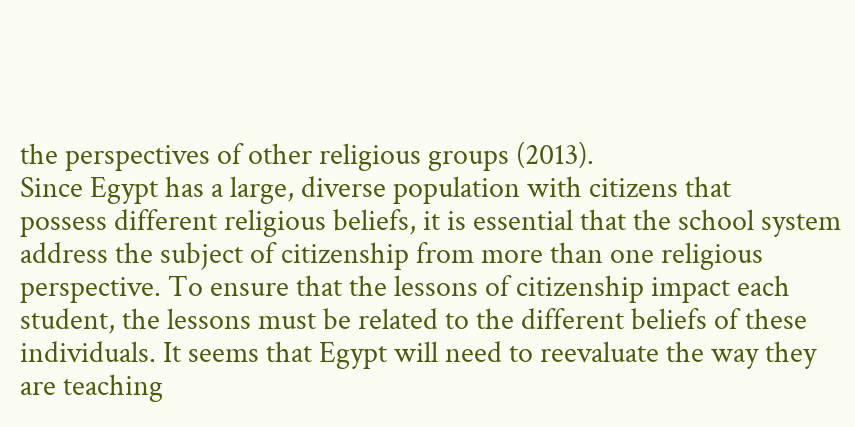the perspectives of other religious groups (2013).
Since Egypt has a large, diverse population with citizens that
possess different religious beliefs, it is essential that the school system
address the subject of citizenship from more than one religious
perspective. To ensure that the lessons of citizenship impact each
student, the lessons must be related to the different beliefs of these
individuals. It seems that Egypt will need to reevaluate the way they
are teaching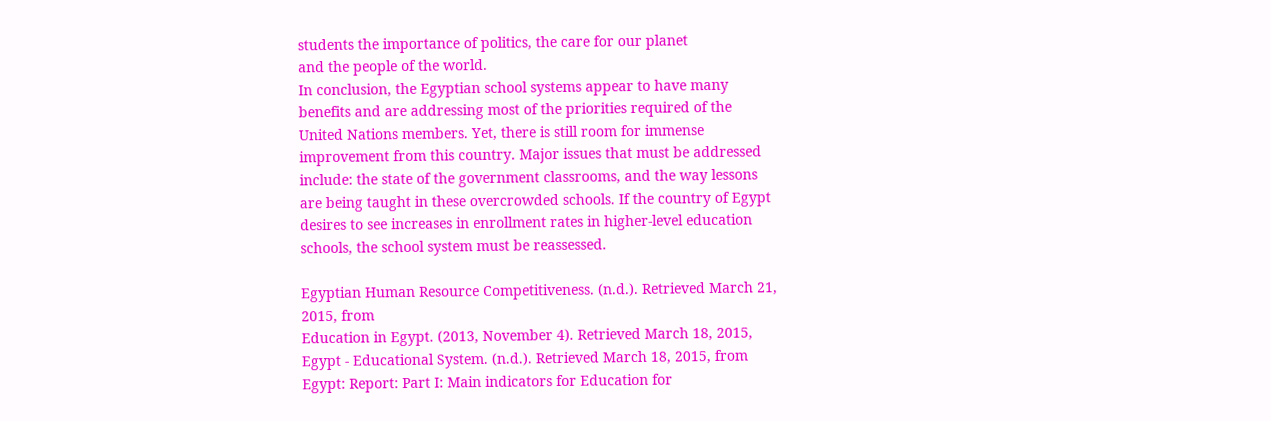students the importance of politics, the care for our planet
and the people of the world.
In conclusion, the Egyptian school systems appear to have many
benefits and are addressing most of the priorities required of the
United Nations members. Yet, there is still room for immense
improvement from this country. Major issues that must be addressed
include: the state of the government classrooms, and the way lessons
are being taught in these overcrowded schools. If the country of Egypt
desires to see increases in enrollment rates in higher-level education
schools, the school system must be reassessed.

Egyptian Human Resource Competitiveness. (n.d.). Retrieved March 21,
2015, from
Education in Egypt. (2013, November 4). Retrieved March 18, 2015,
Egypt - Educational System. (n.d.). Retrieved March 18, 2015, from
Egypt: Report: Part I: Main indicators for Education for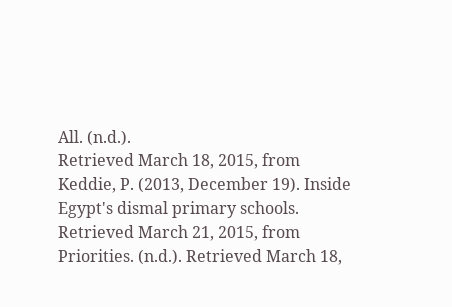All. (n.d.).
Retrieved March 18, 2015, from
Keddie, P. (2013, December 19). Inside Egypt's dismal primary schools.
Retrieved March 21, 2015, from
Priorities. (n.d.). Retrieved March 18,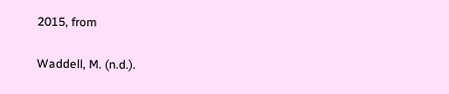2015, from

Waddell, M. (n.d.).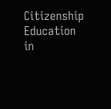Citizenship Education in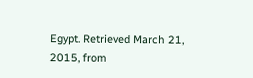Egypt. Retrieved March 21,
2015, from